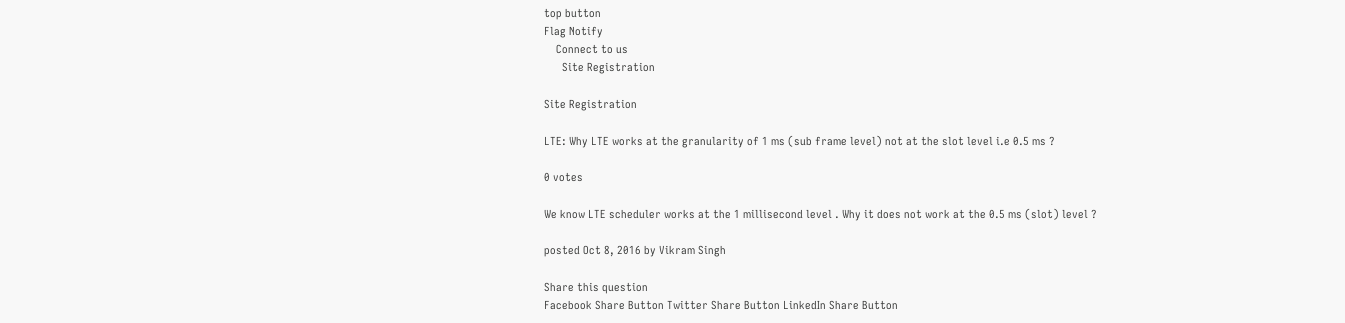top button
Flag Notify
    Connect to us
      Site Registration

Site Registration

LTE: Why LTE works at the granularity of 1 ms (sub frame level) not at the slot level i.e 0.5 ms ?

0 votes

We know LTE scheduler works at the 1 millisecond level . Why it does not work at the 0.5 ms (slot) level ?

posted Oct 8, 2016 by Vikram Singh

Share this question
Facebook Share Button Twitter Share Button LinkedIn Share Button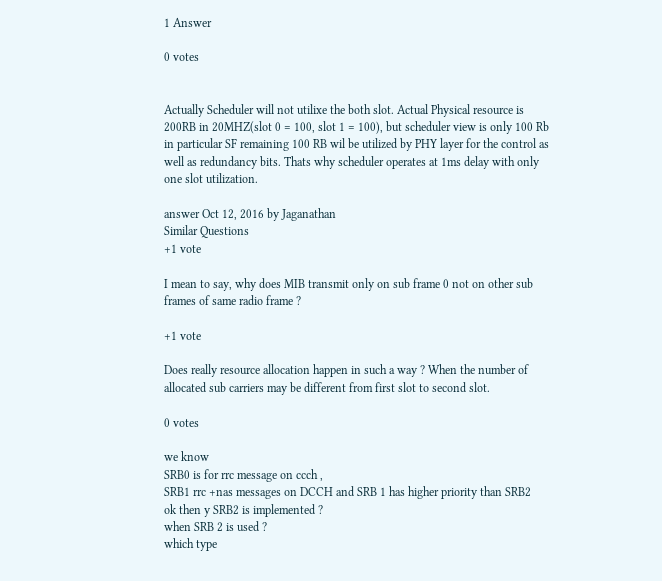1 Answer

0 votes


Actually Scheduler will not utilixe the both slot. Actual Physical resource is 200RB in 20MHZ(slot 0 = 100, slot 1 = 100), but scheduler view is only 100 Rb in particular SF remaining 100 RB wil be utilized by PHY layer for the control as well as redundancy bits. Thats why scheduler operates at 1ms delay with only one slot utilization.

answer Oct 12, 2016 by Jaganathan
Similar Questions
+1 vote

I mean to say, why does MIB transmit only on sub frame 0 not on other sub frames of same radio frame ?

+1 vote

Does really resource allocation happen in such a way ? When the number of allocated sub carriers may be different from first slot to second slot.

0 votes

we know
SRB0 is for rrc message on ccch ,
SRB1 rrc +nas messages on DCCH and SRB 1 has higher priority than SRB2
ok then y SRB2 is implemented ?
when SRB 2 is used ?
which type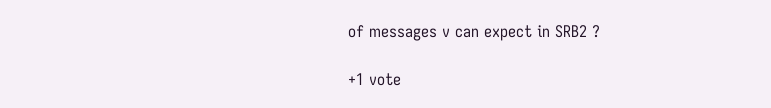of messages v can expect in SRB2 ?

+1 vote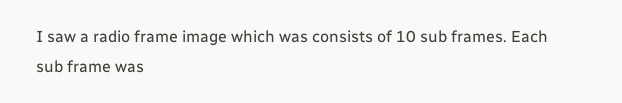I saw a radio frame image which was consists of 10 sub frames. Each sub frame was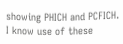showing PHICH and PCFICH. I know use of these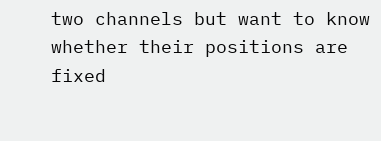two channels but want to know whether their positions are fixed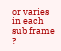or varies in each sub frame ?